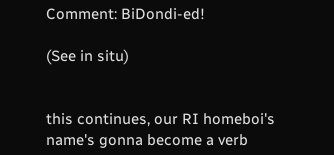Comment: BiDondi-ed!

(See in situ)


this continues, our RI homeboi's name's gonna become a verb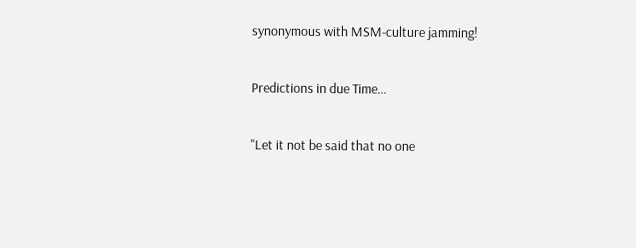synonymous with MSM-culture jamming!

Predictions in due Time...

"Let it not be said that no one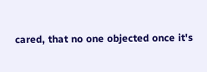cared, that no one objected once it's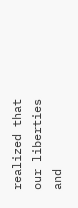realized that our liberties and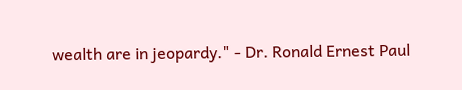wealth are in jeopardy." - Dr. Ronald Ernest Paul